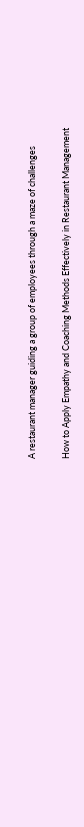A restaurant manager guiding a group of employees through a maze of challenges

How to Apply Empathy and Coaching Methods Effectively in Restaurant Management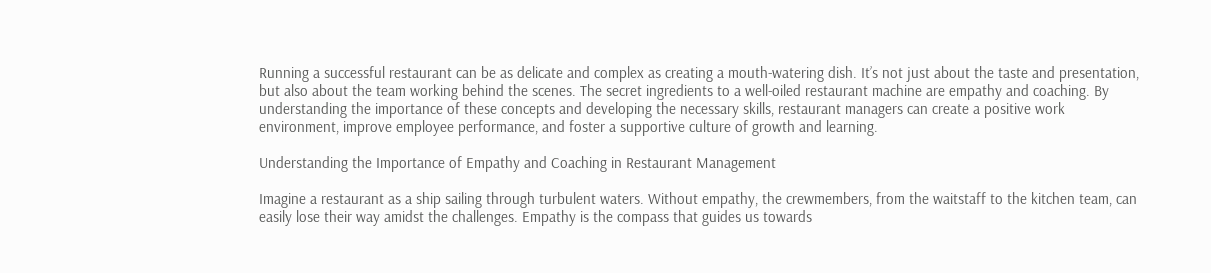Running a successful restaurant can be as delicate and complex as creating a mouth-watering dish. It’s not just about the taste and presentation, but also about the team working behind the scenes. The secret ingredients to a well-oiled restaurant machine are empathy and coaching. By understanding the importance of these concepts and developing the necessary skills, restaurant managers can create a positive work environment, improve employee performance, and foster a supportive culture of growth and learning.

Understanding the Importance of Empathy and Coaching in Restaurant Management

Imagine a restaurant as a ship sailing through turbulent waters. Without empathy, the crewmembers, from the waitstaff to the kitchen team, can easily lose their way amidst the challenges. Empathy is the compass that guides us towards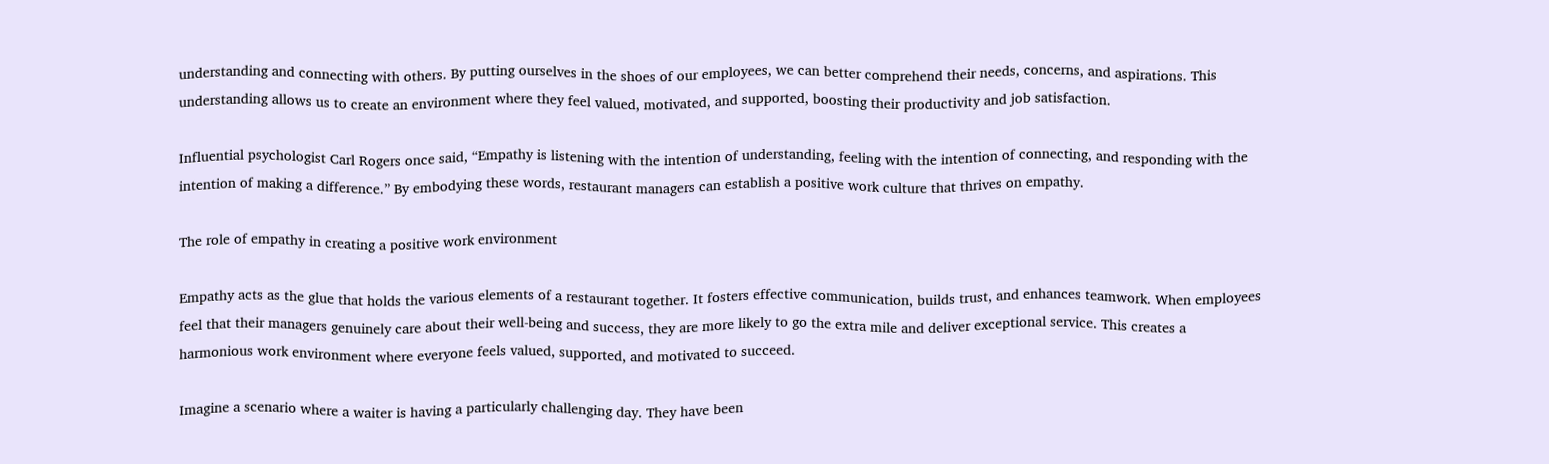understanding and connecting with others. By putting ourselves in the shoes of our employees, we can better comprehend their needs, concerns, and aspirations. This understanding allows us to create an environment where they feel valued, motivated, and supported, boosting their productivity and job satisfaction.

Influential psychologist Carl Rogers once said, “Empathy is listening with the intention of understanding, feeling with the intention of connecting, and responding with the intention of making a difference.” By embodying these words, restaurant managers can establish a positive work culture that thrives on empathy.

The role of empathy in creating a positive work environment

Empathy acts as the glue that holds the various elements of a restaurant together. It fosters effective communication, builds trust, and enhances teamwork. When employees feel that their managers genuinely care about their well-being and success, they are more likely to go the extra mile and deliver exceptional service. This creates a harmonious work environment where everyone feels valued, supported, and motivated to succeed.

Imagine a scenario where a waiter is having a particularly challenging day. They have been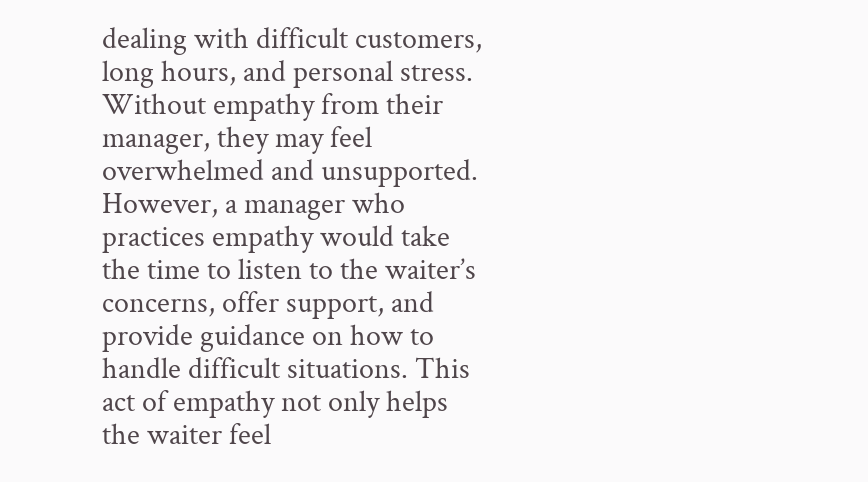dealing with difficult customers, long hours, and personal stress. Without empathy from their manager, they may feel overwhelmed and unsupported. However, a manager who practices empathy would take the time to listen to the waiter’s concerns, offer support, and provide guidance on how to handle difficult situations. This act of empathy not only helps the waiter feel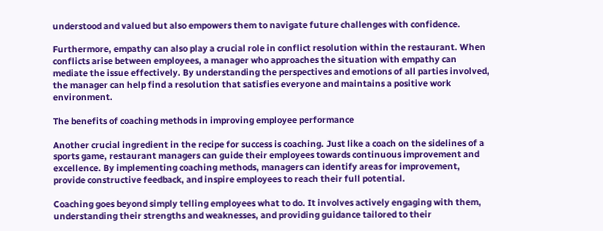understood and valued but also empowers them to navigate future challenges with confidence.

Furthermore, empathy can also play a crucial role in conflict resolution within the restaurant. When conflicts arise between employees, a manager who approaches the situation with empathy can mediate the issue effectively. By understanding the perspectives and emotions of all parties involved, the manager can help find a resolution that satisfies everyone and maintains a positive work environment.

The benefits of coaching methods in improving employee performance

Another crucial ingredient in the recipe for success is coaching. Just like a coach on the sidelines of a sports game, restaurant managers can guide their employees towards continuous improvement and excellence. By implementing coaching methods, managers can identify areas for improvement, provide constructive feedback, and inspire employees to reach their full potential.

Coaching goes beyond simply telling employees what to do. It involves actively engaging with them, understanding their strengths and weaknesses, and providing guidance tailored to their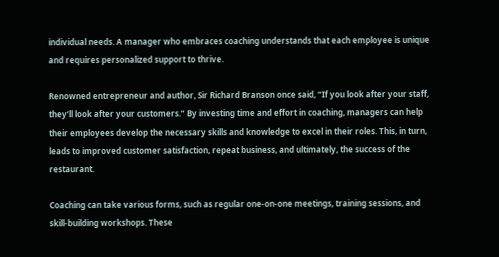individual needs. A manager who embraces coaching understands that each employee is unique and requires personalized support to thrive.

Renowned entrepreneur and author, Sir Richard Branson once said, “If you look after your staff, they’ll look after your customers.” By investing time and effort in coaching, managers can help their employees develop the necessary skills and knowledge to excel in their roles. This, in turn, leads to improved customer satisfaction, repeat business, and ultimately, the success of the restaurant.

Coaching can take various forms, such as regular one-on-one meetings, training sessions, and skill-building workshops. These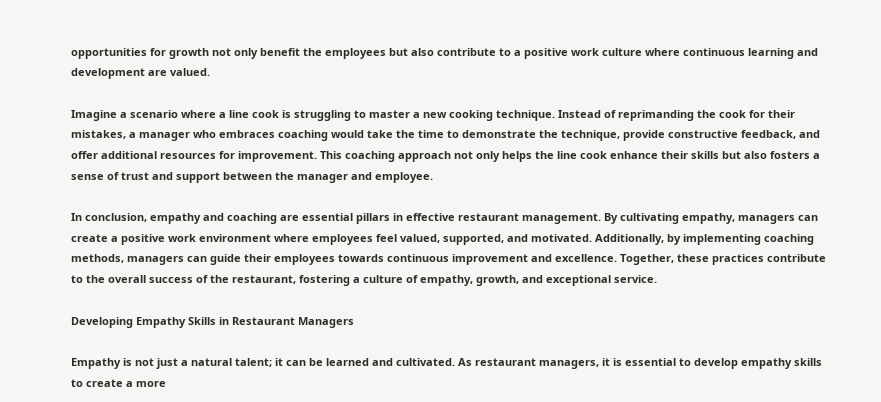opportunities for growth not only benefit the employees but also contribute to a positive work culture where continuous learning and development are valued.

Imagine a scenario where a line cook is struggling to master a new cooking technique. Instead of reprimanding the cook for their mistakes, a manager who embraces coaching would take the time to demonstrate the technique, provide constructive feedback, and offer additional resources for improvement. This coaching approach not only helps the line cook enhance their skills but also fosters a sense of trust and support between the manager and employee.

In conclusion, empathy and coaching are essential pillars in effective restaurant management. By cultivating empathy, managers can create a positive work environment where employees feel valued, supported, and motivated. Additionally, by implementing coaching methods, managers can guide their employees towards continuous improvement and excellence. Together, these practices contribute to the overall success of the restaurant, fostering a culture of empathy, growth, and exceptional service.

Developing Empathy Skills in Restaurant Managers

Empathy is not just a natural talent; it can be learned and cultivated. As restaurant managers, it is essential to develop empathy skills to create a more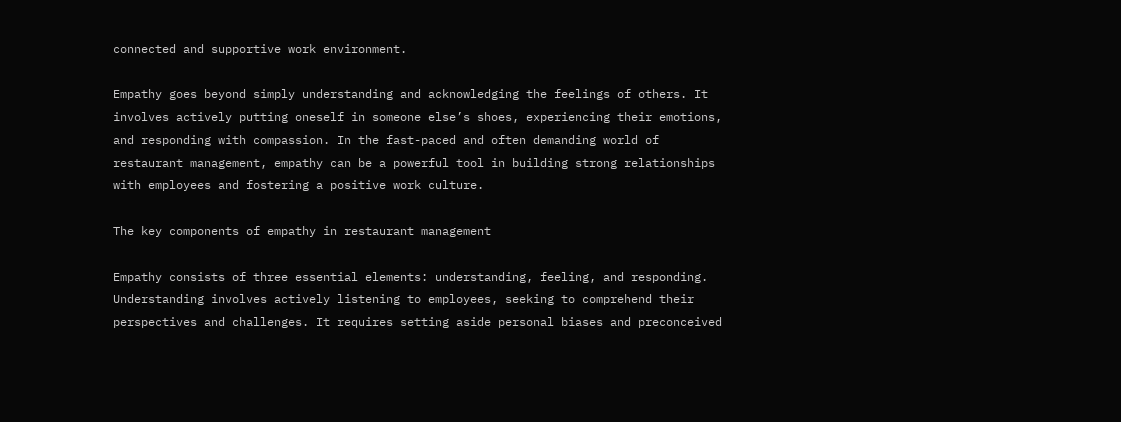connected and supportive work environment.

Empathy goes beyond simply understanding and acknowledging the feelings of others. It involves actively putting oneself in someone else’s shoes, experiencing their emotions, and responding with compassion. In the fast-paced and often demanding world of restaurant management, empathy can be a powerful tool in building strong relationships with employees and fostering a positive work culture.

The key components of empathy in restaurant management

Empathy consists of three essential elements: understanding, feeling, and responding. Understanding involves actively listening to employees, seeking to comprehend their perspectives and challenges. It requires setting aside personal biases and preconceived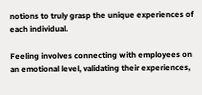notions to truly grasp the unique experiences of each individual.

Feeling involves connecting with employees on an emotional level, validating their experiences,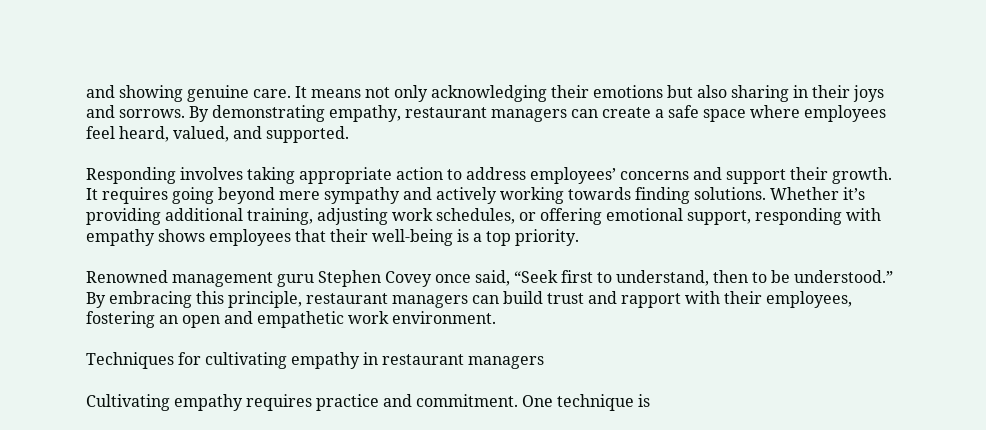and showing genuine care. It means not only acknowledging their emotions but also sharing in their joys and sorrows. By demonstrating empathy, restaurant managers can create a safe space where employees feel heard, valued, and supported.

Responding involves taking appropriate action to address employees’ concerns and support their growth. It requires going beyond mere sympathy and actively working towards finding solutions. Whether it’s providing additional training, adjusting work schedules, or offering emotional support, responding with empathy shows employees that their well-being is a top priority.

Renowned management guru Stephen Covey once said, “Seek first to understand, then to be understood.” By embracing this principle, restaurant managers can build trust and rapport with their employees, fostering an open and empathetic work environment.

Techniques for cultivating empathy in restaurant managers

Cultivating empathy requires practice and commitment. One technique is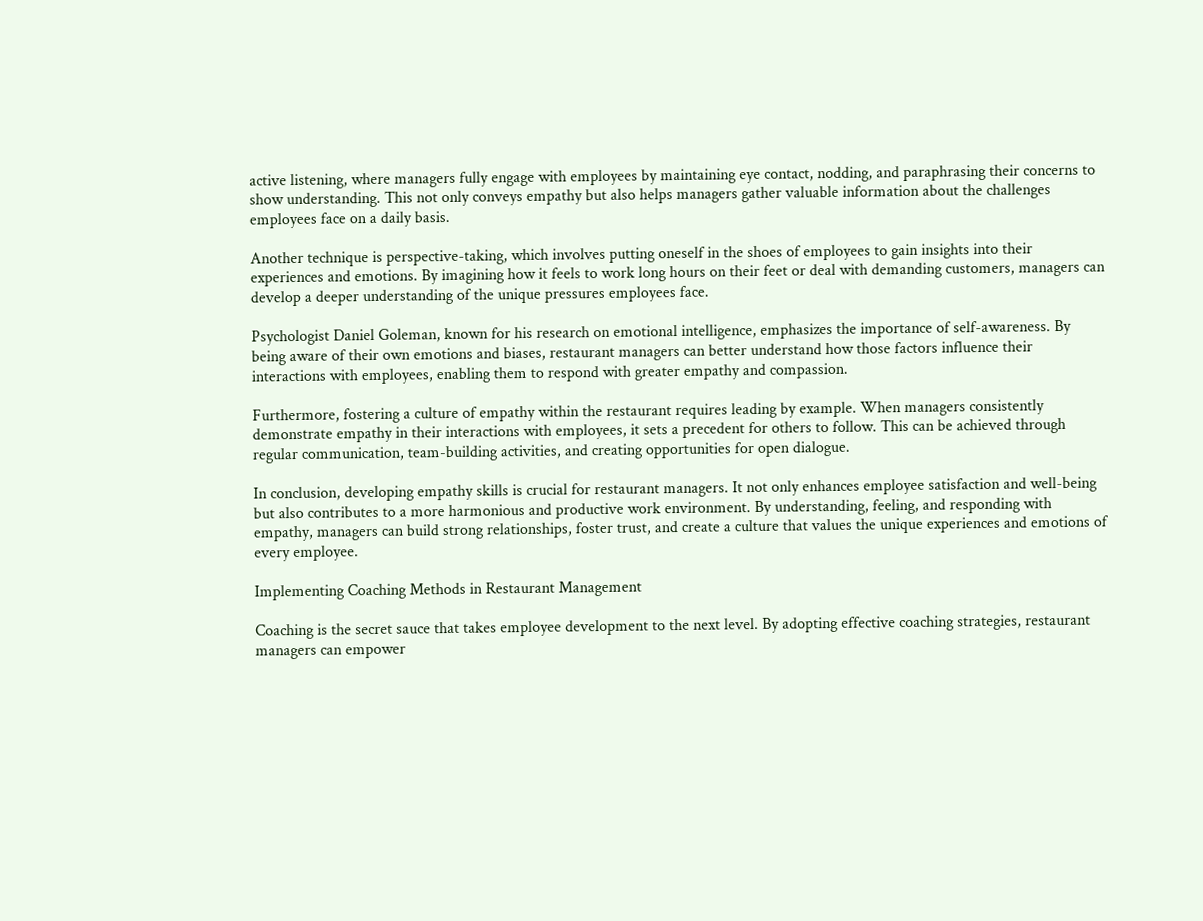active listening, where managers fully engage with employees by maintaining eye contact, nodding, and paraphrasing their concerns to show understanding. This not only conveys empathy but also helps managers gather valuable information about the challenges employees face on a daily basis.

Another technique is perspective-taking, which involves putting oneself in the shoes of employees to gain insights into their experiences and emotions. By imagining how it feels to work long hours on their feet or deal with demanding customers, managers can develop a deeper understanding of the unique pressures employees face.

Psychologist Daniel Goleman, known for his research on emotional intelligence, emphasizes the importance of self-awareness. By being aware of their own emotions and biases, restaurant managers can better understand how those factors influence their interactions with employees, enabling them to respond with greater empathy and compassion.

Furthermore, fostering a culture of empathy within the restaurant requires leading by example. When managers consistently demonstrate empathy in their interactions with employees, it sets a precedent for others to follow. This can be achieved through regular communication, team-building activities, and creating opportunities for open dialogue.

In conclusion, developing empathy skills is crucial for restaurant managers. It not only enhances employee satisfaction and well-being but also contributes to a more harmonious and productive work environment. By understanding, feeling, and responding with empathy, managers can build strong relationships, foster trust, and create a culture that values the unique experiences and emotions of every employee.

Implementing Coaching Methods in Restaurant Management

Coaching is the secret sauce that takes employee development to the next level. By adopting effective coaching strategies, restaurant managers can empower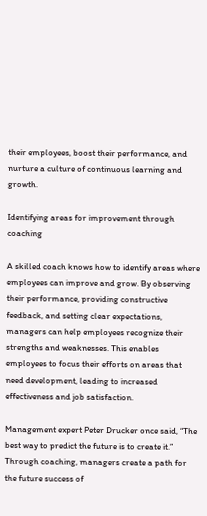their employees, boost their performance, and nurture a culture of continuous learning and growth.

Identifying areas for improvement through coaching

A skilled coach knows how to identify areas where employees can improve and grow. By observing their performance, providing constructive feedback, and setting clear expectations, managers can help employees recognize their strengths and weaknesses. This enables employees to focus their efforts on areas that need development, leading to increased effectiveness and job satisfaction.

Management expert Peter Drucker once said, “The best way to predict the future is to create it.” Through coaching, managers create a path for the future success of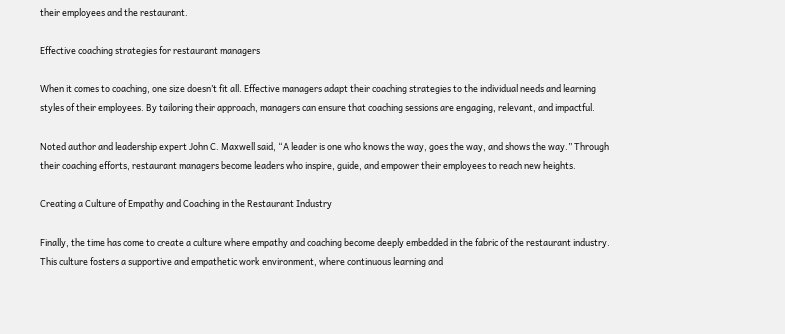their employees and the restaurant.

Effective coaching strategies for restaurant managers

When it comes to coaching, one size doesn’t fit all. Effective managers adapt their coaching strategies to the individual needs and learning styles of their employees. By tailoring their approach, managers can ensure that coaching sessions are engaging, relevant, and impactful.

Noted author and leadership expert John C. Maxwell said, “A leader is one who knows the way, goes the way, and shows the way.” Through their coaching efforts, restaurant managers become leaders who inspire, guide, and empower their employees to reach new heights.

Creating a Culture of Empathy and Coaching in the Restaurant Industry

Finally, the time has come to create a culture where empathy and coaching become deeply embedded in the fabric of the restaurant industry. This culture fosters a supportive and empathetic work environment, where continuous learning and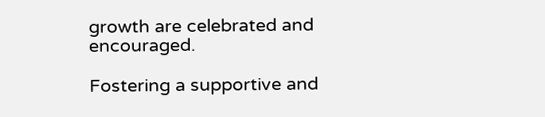growth are celebrated and encouraged.

Fostering a supportive and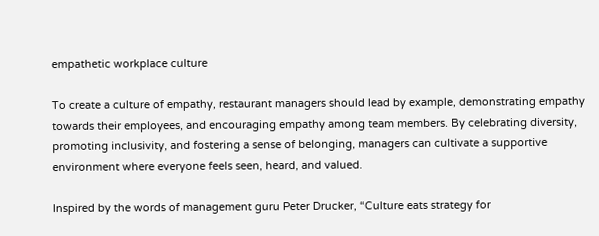empathetic workplace culture

To create a culture of empathy, restaurant managers should lead by example, demonstrating empathy towards their employees, and encouraging empathy among team members. By celebrating diversity, promoting inclusivity, and fostering a sense of belonging, managers can cultivate a supportive environment where everyone feels seen, heard, and valued.

Inspired by the words of management guru Peter Drucker, “Culture eats strategy for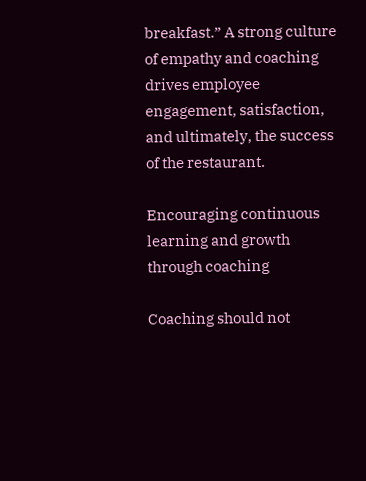breakfast.” A strong culture of empathy and coaching drives employee engagement, satisfaction, and ultimately, the success of the restaurant.

Encouraging continuous learning and growth through coaching

Coaching should not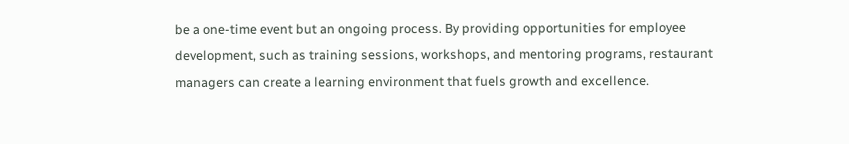be a one-time event but an ongoing process. By providing opportunities for employee development, such as training sessions, workshops, and mentoring programs, restaurant managers can create a learning environment that fuels growth and excellence.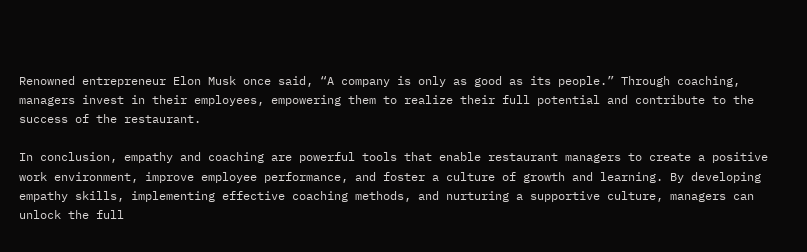Renowned entrepreneur Elon Musk once said, “A company is only as good as its people.” Through coaching, managers invest in their employees, empowering them to realize their full potential and contribute to the success of the restaurant.

In conclusion, empathy and coaching are powerful tools that enable restaurant managers to create a positive work environment, improve employee performance, and foster a culture of growth and learning. By developing empathy skills, implementing effective coaching methods, and nurturing a supportive culture, managers can unlock the full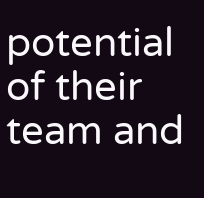potential of their team and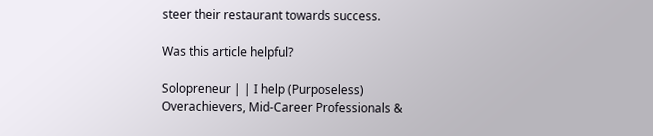steer their restaurant towards success.

Was this article helpful?

Solopreneur | | I help (Purposeless) Overachievers, Mid-Career Professionals &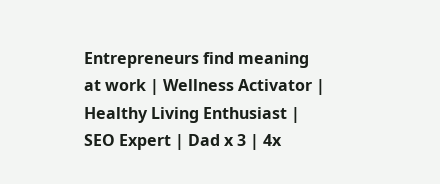Entrepreneurs find meaning at work | Wellness Activator | Healthy Living Enthusiast | SEO Expert | Dad x 3 | 4x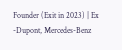Founder (Exit in 2023) | Ex -Dupont, Mercedes-Benz